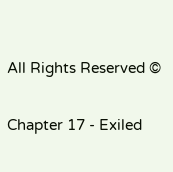All Rights Reserved ©

Chapter 17 - Exiled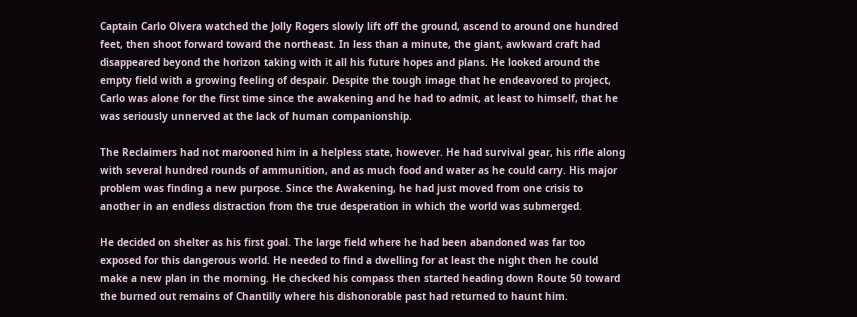Captain Carlo Olvera watched the Jolly Rogers slowly lift off the ground, ascend to around one hundred feet, then shoot forward toward the northeast. In less than a minute, the giant, awkward craft had disappeared beyond the horizon taking with it all his future hopes and plans. He looked around the empty field with a growing feeling of despair. Despite the tough image that he endeavored to project, Carlo was alone for the first time since the awakening and he had to admit, at least to himself, that he was seriously unnerved at the lack of human companionship.

The Reclaimers had not marooned him in a helpless state, however. He had survival gear, his rifle along with several hundred rounds of ammunition, and as much food and water as he could carry. His major problem was finding a new purpose. Since the Awakening, he had just moved from one crisis to another in an endless distraction from the true desperation in which the world was submerged.

He decided on shelter as his first goal. The large field where he had been abandoned was far too exposed for this dangerous world. He needed to find a dwelling for at least the night then he could make a new plan in the morning. He checked his compass then started heading down Route 50 toward the burned out remains of Chantilly where his dishonorable past had returned to haunt him.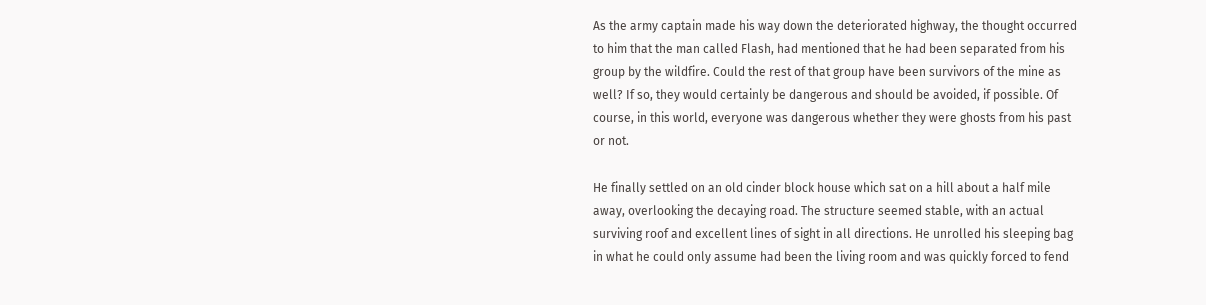As the army captain made his way down the deteriorated highway, the thought occurred to him that the man called Flash, had mentioned that he had been separated from his group by the wildfire. Could the rest of that group have been survivors of the mine as well? If so, they would certainly be dangerous and should be avoided, if possible. Of course, in this world, everyone was dangerous whether they were ghosts from his past or not.

He finally settled on an old cinder block house which sat on a hill about a half mile away, overlooking the decaying road. The structure seemed stable, with an actual surviving roof and excellent lines of sight in all directions. He unrolled his sleeping bag in what he could only assume had been the living room and was quickly forced to fend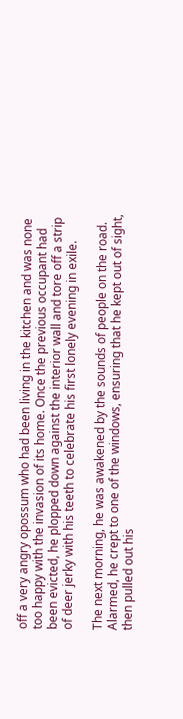off a very angry opossum who had been living in the kitchen and was none too happy with the invasion of its home. Once the previous occupant had been evicted, he plopped down against the interior wall and tore off a strip of deer jerky with his teeth to celebrate his first lonely evening in exile.

The next morning, he was awakened by the sounds of people on the road. Alarmed, he crept to one of the windows, ensuring that he kept out of sight, then pulled out his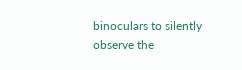binoculars to silently observe the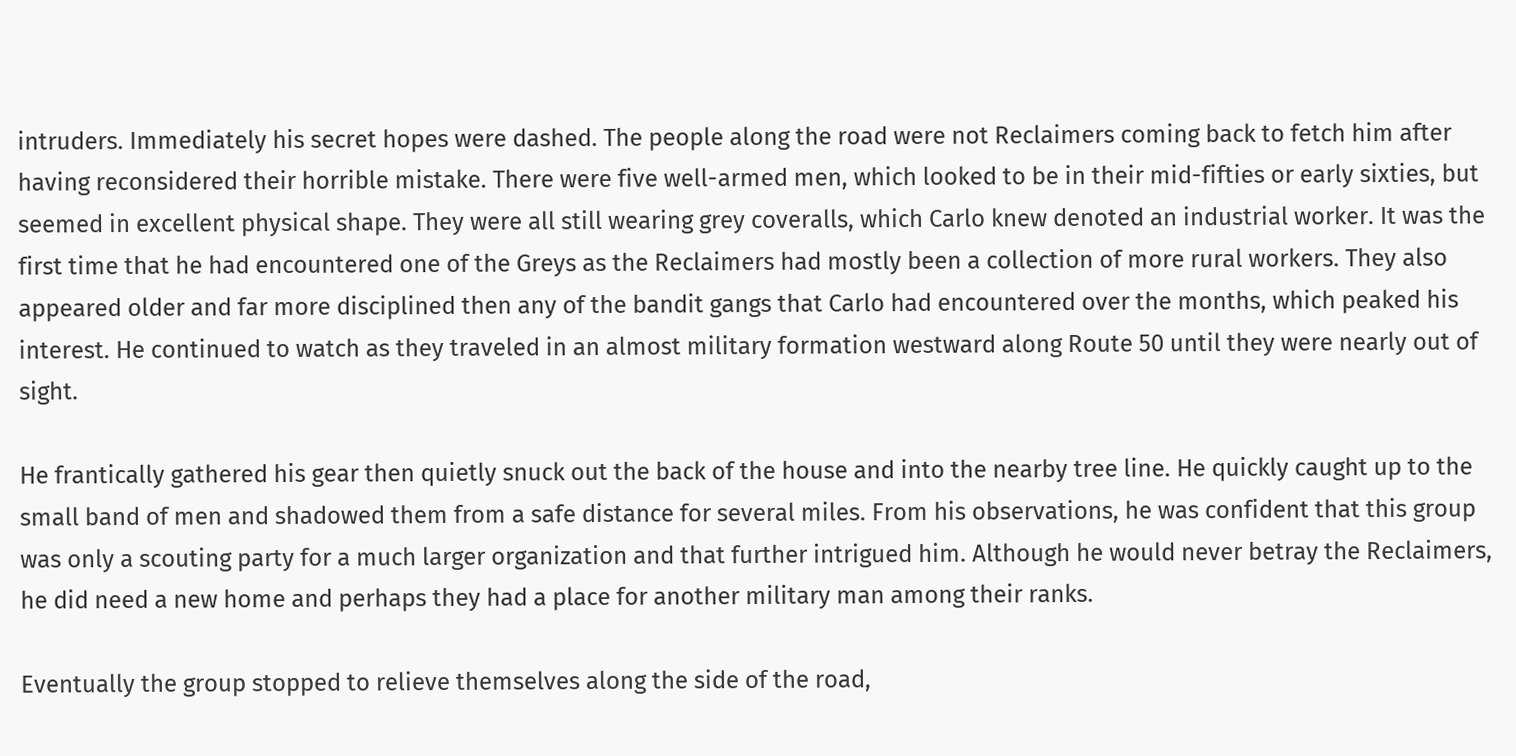intruders. Immediately his secret hopes were dashed. The people along the road were not Reclaimers coming back to fetch him after having reconsidered their horrible mistake. There were five well-armed men, which looked to be in their mid-fifties or early sixties, but seemed in excellent physical shape. They were all still wearing grey coveralls, which Carlo knew denoted an industrial worker. It was the first time that he had encountered one of the Greys as the Reclaimers had mostly been a collection of more rural workers. They also appeared older and far more disciplined then any of the bandit gangs that Carlo had encountered over the months, which peaked his interest. He continued to watch as they traveled in an almost military formation westward along Route 50 until they were nearly out of sight.

He frantically gathered his gear then quietly snuck out the back of the house and into the nearby tree line. He quickly caught up to the small band of men and shadowed them from a safe distance for several miles. From his observations, he was confident that this group was only a scouting party for a much larger organization and that further intrigued him. Although he would never betray the Reclaimers, he did need a new home and perhaps they had a place for another military man among their ranks.

Eventually the group stopped to relieve themselves along the side of the road,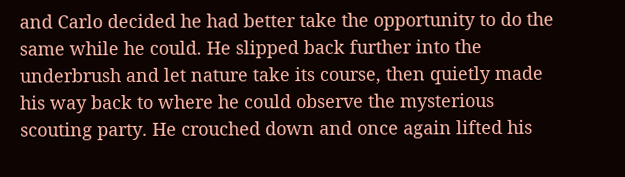and Carlo decided he had better take the opportunity to do the same while he could. He slipped back further into the underbrush and let nature take its course, then quietly made his way back to where he could observe the mysterious scouting party. He crouched down and once again lifted his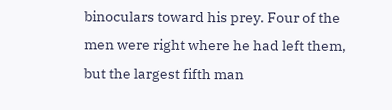binoculars toward his prey. Four of the men were right where he had left them, but the largest fifth man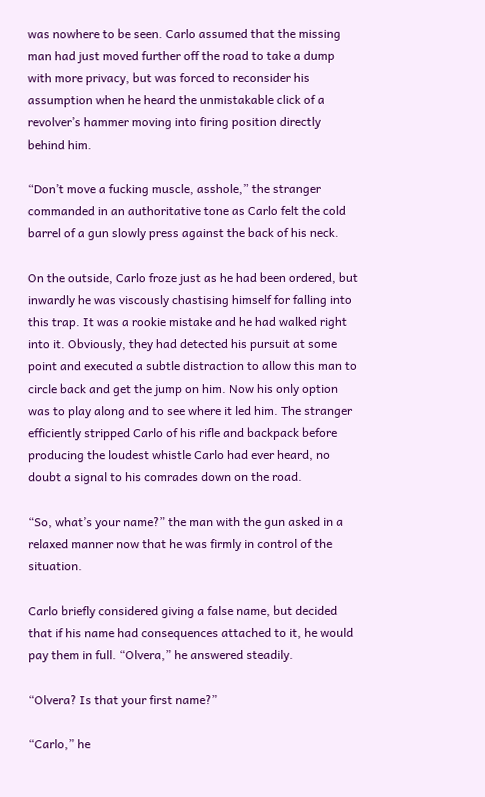was nowhere to be seen. Carlo assumed that the missing man had just moved further off the road to take a dump with more privacy, but was forced to reconsider his assumption when he heard the unmistakable click of a revolver’s hammer moving into firing position directly behind him.

“Don’t move a fucking muscle, asshole,” the stranger commanded in an authoritative tone as Carlo felt the cold barrel of a gun slowly press against the back of his neck.

On the outside, Carlo froze just as he had been ordered, but inwardly he was viscously chastising himself for falling into this trap. It was a rookie mistake and he had walked right into it. Obviously, they had detected his pursuit at some point and executed a subtle distraction to allow this man to circle back and get the jump on him. Now his only option was to play along and to see where it led him. The stranger efficiently stripped Carlo of his rifle and backpack before producing the loudest whistle Carlo had ever heard, no doubt a signal to his comrades down on the road.

“So, what’s your name?” the man with the gun asked in a relaxed manner now that he was firmly in control of the situation.

Carlo briefly considered giving a false name, but decided that if his name had consequences attached to it, he would pay them in full. “Olvera,” he answered steadily.

“Olvera? Is that your first name?”

“Carlo,” he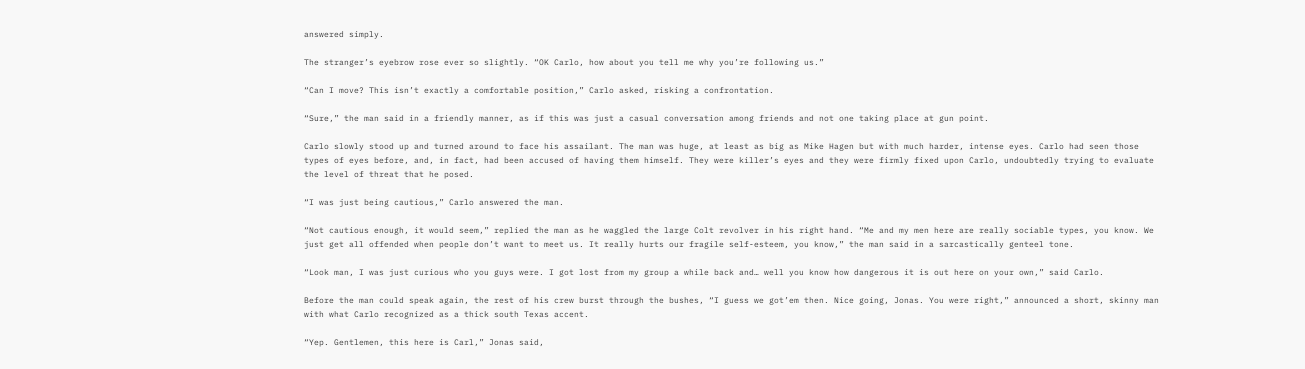answered simply.

The stranger’s eyebrow rose ever so slightly. “OK Carlo, how about you tell me why you’re following us.”

“Can I move? This isn’t exactly a comfortable position,” Carlo asked, risking a confrontation.

“Sure,” the man said in a friendly manner, as if this was just a casual conversation among friends and not one taking place at gun point.

Carlo slowly stood up and turned around to face his assailant. The man was huge, at least as big as Mike Hagen but with much harder, intense eyes. Carlo had seen those types of eyes before, and, in fact, had been accused of having them himself. They were killer’s eyes and they were firmly fixed upon Carlo, undoubtedly trying to evaluate the level of threat that he posed.

“I was just being cautious,” Carlo answered the man.

“Not cautious enough, it would seem,” replied the man as he waggled the large Colt revolver in his right hand. “Me and my men here are really sociable types, you know. We just get all offended when people don’t want to meet us. It really hurts our fragile self-esteem, you know,” the man said in a sarcastically genteel tone.

“Look man, I was just curious who you guys were. I got lost from my group a while back and… well you know how dangerous it is out here on your own,” said Carlo.

Before the man could speak again, the rest of his crew burst through the bushes, “I guess we got’em then. Nice going, Jonas. You were right,” announced a short, skinny man with what Carlo recognized as a thick south Texas accent.

“Yep. Gentlemen, this here is Carl,” Jonas said,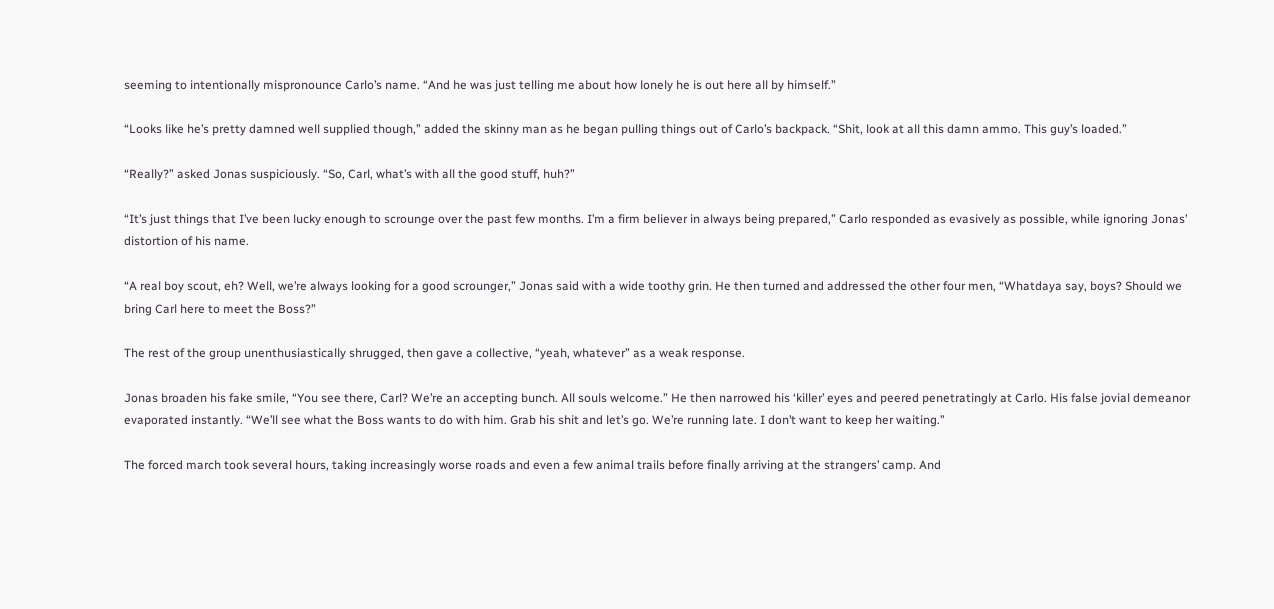seeming to intentionally mispronounce Carlo’s name. “And he was just telling me about how lonely he is out here all by himself.”

“Looks like he’s pretty damned well supplied though,” added the skinny man as he began pulling things out of Carlo’s backpack. “Shit, look at all this damn ammo. This guy’s loaded.”

“Really?” asked Jonas suspiciously. “So, Carl, what’s with all the good stuff, huh?”

“It’s just things that I’ve been lucky enough to scrounge over the past few months. I’m a firm believer in always being prepared,” Carlo responded as evasively as possible, while ignoring Jonas’ distortion of his name.

“A real boy scout, eh? Well, we’re always looking for a good scrounger,” Jonas said with a wide toothy grin. He then turned and addressed the other four men, “Whatdaya say, boys? Should we bring Carl here to meet the Boss?”

The rest of the group unenthusiastically shrugged, then gave a collective, “yeah, whatever” as a weak response.

Jonas broaden his fake smile, “You see there, Carl? We’re an accepting bunch. All souls welcome.” He then narrowed his ‘killer’ eyes and peered penetratingly at Carlo. His false jovial demeanor evaporated instantly. “We’ll see what the Boss wants to do with him. Grab his shit and let’s go. We’re running late. I don’t want to keep her waiting.”

The forced march took several hours, taking increasingly worse roads and even a few animal trails before finally arriving at the strangers’ camp. And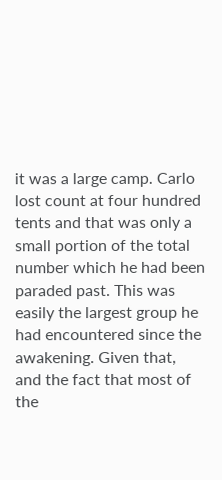it was a large camp. Carlo lost count at four hundred tents and that was only a small portion of the total number which he had been paraded past. This was easily the largest group he had encountered since the awakening. Given that, and the fact that most of the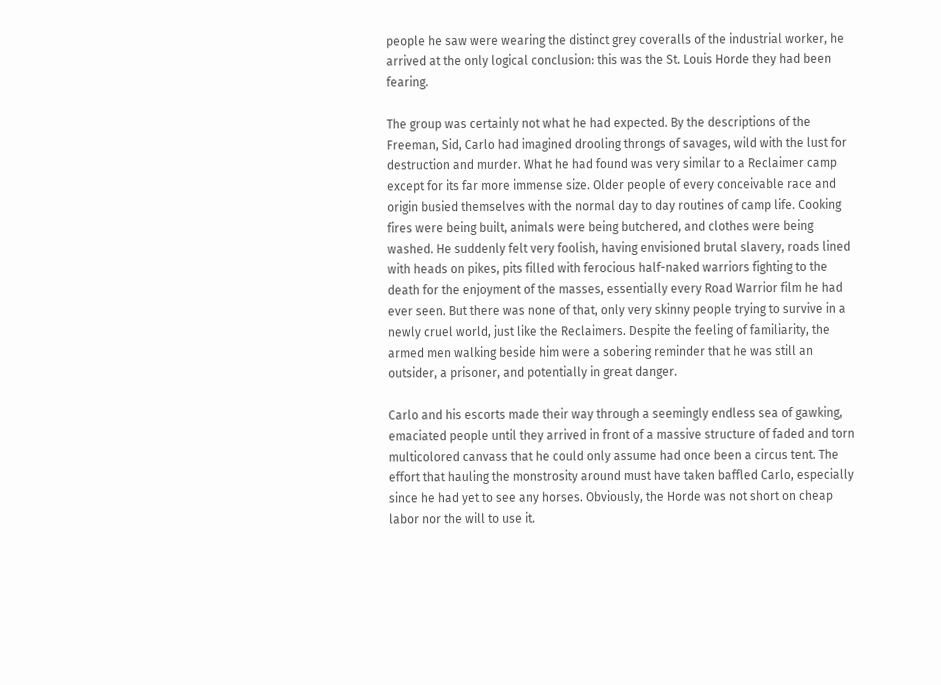people he saw were wearing the distinct grey coveralls of the industrial worker, he arrived at the only logical conclusion: this was the St. Louis Horde they had been fearing.

The group was certainly not what he had expected. By the descriptions of the Freeman, Sid, Carlo had imagined drooling throngs of savages, wild with the lust for destruction and murder. What he had found was very similar to a Reclaimer camp except for its far more immense size. Older people of every conceivable race and origin busied themselves with the normal day to day routines of camp life. Cooking fires were being built, animals were being butchered, and clothes were being washed. He suddenly felt very foolish, having envisioned brutal slavery, roads lined with heads on pikes, pits filled with ferocious half-naked warriors fighting to the death for the enjoyment of the masses, essentially every Road Warrior film he had ever seen. But there was none of that, only very skinny people trying to survive in a newly cruel world, just like the Reclaimers. Despite the feeling of familiarity, the armed men walking beside him were a sobering reminder that he was still an outsider, a prisoner, and potentially in great danger.

Carlo and his escorts made their way through a seemingly endless sea of gawking, emaciated people until they arrived in front of a massive structure of faded and torn multicolored canvass that he could only assume had once been a circus tent. The effort that hauling the monstrosity around must have taken baffled Carlo, especially since he had yet to see any horses. Obviously, the Horde was not short on cheap labor nor the will to use it.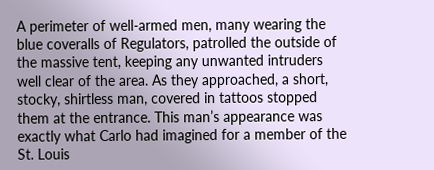A perimeter of well-armed men, many wearing the blue coveralls of Regulators, patrolled the outside of the massive tent, keeping any unwanted intruders well clear of the area. As they approached, a short, stocky, shirtless man, covered in tattoos stopped them at the entrance. This man’s appearance was exactly what Carlo had imagined for a member of the St. Louis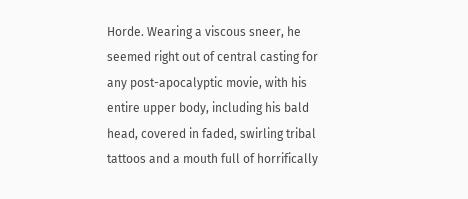Horde. Wearing a viscous sneer, he seemed right out of central casting for any post-apocalyptic movie, with his entire upper body, including his bald head, covered in faded, swirling tribal tattoos and a mouth full of horrifically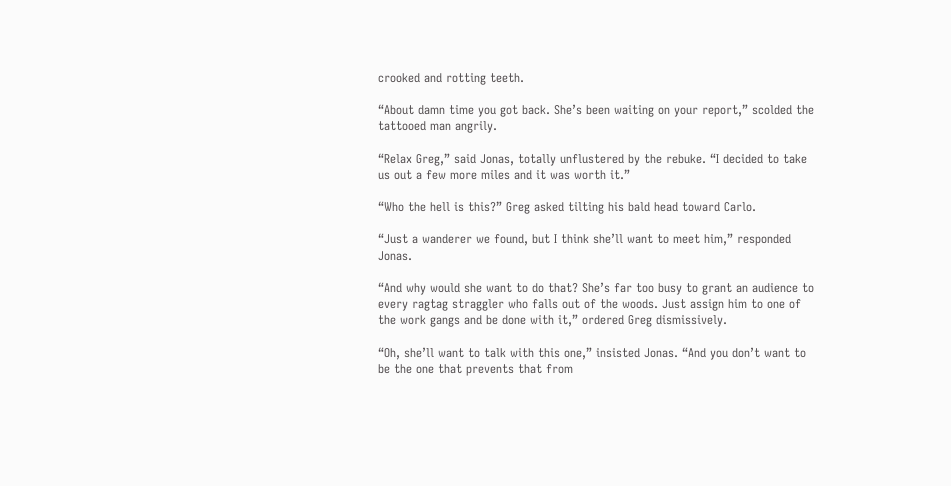crooked and rotting teeth.

“About damn time you got back. She’s been waiting on your report,” scolded the tattooed man angrily.

“Relax Greg,” said Jonas, totally unflustered by the rebuke. “I decided to take us out a few more miles and it was worth it.”

“Who the hell is this?” Greg asked tilting his bald head toward Carlo.

“Just a wanderer we found, but I think she’ll want to meet him,” responded Jonas.

“And why would she want to do that? She’s far too busy to grant an audience to every ragtag straggler who falls out of the woods. Just assign him to one of the work gangs and be done with it,” ordered Greg dismissively.

“Oh, she’ll want to talk with this one,” insisted Jonas. “And you don’t want to be the one that prevents that from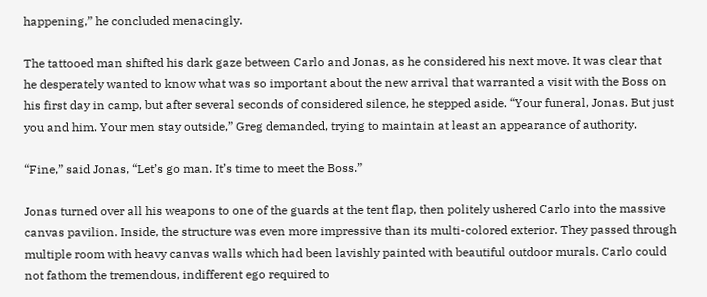happening,” he concluded menacingly.

The tattooed man shifted his dark gaze between Carlo and Jonas, as he considered his next move. It was clear that he desperately wanted to know what was so important about the new arrival that warranted a visit with the Boss on his first day in camp, but after several seconds of considered silence, he stepped aside. “Your funeral, Jonas. But just you and him. Your men stay outside,” Greg demanded, trying to maintain at least an appearance of authority.

“Fine,” said Jonas, “Let’s go man. It’s time to meet the Boss.”

Jonas turned over all his weapons to one of the guards at the tent flap, then politely ushered Carlo into the massive canvas pavilion. Inside, the structure was even more impressive than its multi-colored exterior. They passed through multiple room with heavy canvas walls which had been lavishly painted with beautiful outdoor murals. Carlo could not fathom the tremendous, indifferent ego required to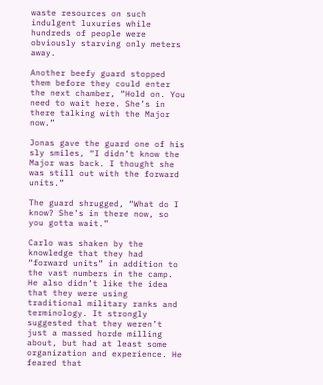waste resources on such indulgent luxuries while hundreds of people were obviously starving only meters away.

Another beefy guard stopped them before they could enter the next chamber, “Hold on. You need to wait here. She’s in there talking with the Major now.”

Jonas gave the guard one of his sly smiles, “I didn’t know the Major was back. I thought she was still out with the forward units.”

The guard shrugged, “What do I know? She’s in there now, so you gotta wait.”

Carlo was shaken by the knowledge that they had “forward units” in addition to the vast numbers in the camp. He also didn’t like the idea that they were using traditional military ranks and terminology. It strongly suggested that they weren’t just a massed horde milling about, but had at least some organization and experience. He feared that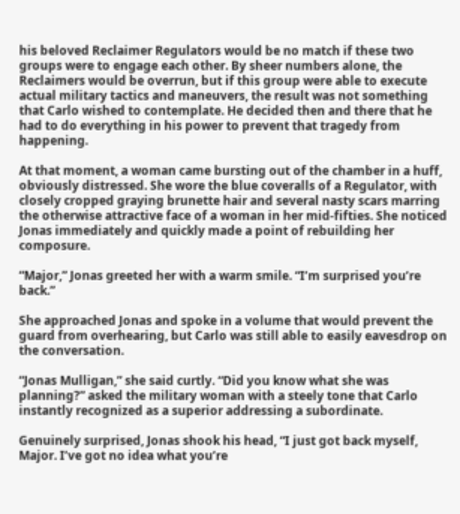his beloved Reclaimer Regulators would be no match if these two groups were to engage each other. By sheer numbers alone, the Reclaimers would be overrun, but if this group were able to execute actual military tactics and maneuvers, the result was not something that Carlo wished to contemplate. He decided then and there that he had to do everything in his power to prevent that tragedy from happening.

At that moment, a woman came bursting out of the chamber in a huff, obviously distressed. She wore the blue coveralls of a Regulator, with closely cropped graying brunette hair and several nasty scars marring the otherwise attractive face of a woman in her mid-fifties. She noticed Jonas immediately and quickly made a point of rebuilding her composure.

“Major,” Jonas greeted her with a warm smile. “I’m surprised you’re back.”

She approached Jonas and spoke in a volume that would prevent the guard from overhearing, but Carlo was still able to easily eavesdrop on the conversation.

“Jonas Mulligan,” she said curtly. “Did you know what she was planning?” asked the military woman with a steely tone that Carlo instantly recognized as a superior addressing a subordinate.

Genuinely surprised, Jonas shook his head, “I just got back myself, Major. I’ve got no idea what you’re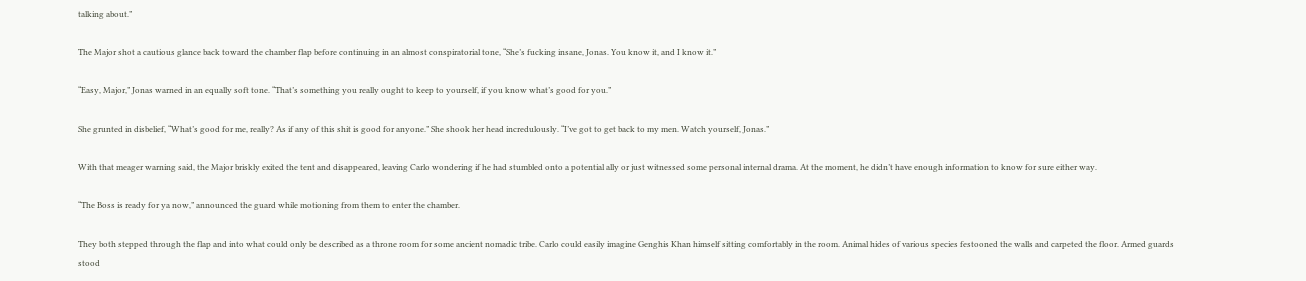talking about.”

The Major shot a cautious glance back toward the chamber flap before continuing in an almost conspiratorial tone, “She’s fucking insane, Jonas. You know it, and I know it.”

“Easy, Major,” Jonas warned in an equally soft tone. “That’s something you really ought to keep to yourself, if you know what’s good for you.”

She grunted in disbelief, “What’s good for me, really? As if any of this shit is good for anyone.” She shook her head incredulously. “I’ve got to get back to my men. Watch yourself, Jonas.”

With that meager warning said, the Major briskly exited the tent and disappeared, leaving Carlo wondering if he had stumbled onto a potential ally or just witnessed some personal internal drama. At the moment, he didn’t have enough information to know for sure either way.

“The Boss is ready for ya now,” announced the guard while motioning from them to enter the chamber.

They both stepped through the flap and into what could only be described as a throne room for some ancient nomadic tribe. Carlo could easily imagine Genghis Khan himself sitting comfortably in the room. Animal hides of various species festooned the walls and carpeted the floor. Armed guards stood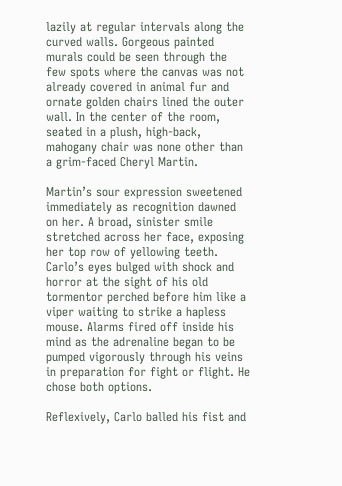lazily at regular intervals along the curved walls. Gorgeous painted murals could be seen through the few spots where the canvas was not already covered in animal fur and ornate golden chairs lined the outer wall. In the center of the room, seated in a plush, high-back, mahogany chair was none other than a grim-faced Cheryl Martin.

Martin’s sour expression sweetened immediately as recognition dawned on her. A broad, sinister smile stretched across her face, exposing her top row of yellowing teeth. Carlo’s eyes bulged with shock and horror at the sight of his old tormentor perched before him like a viper waiting to strike a hapless mouse. Alarms fired off inside his mind as the adrenaline began to be pumped vigorously through his veins in preparation for fight or flight. He chose both options.

Reflexively, Carlo balled his fist and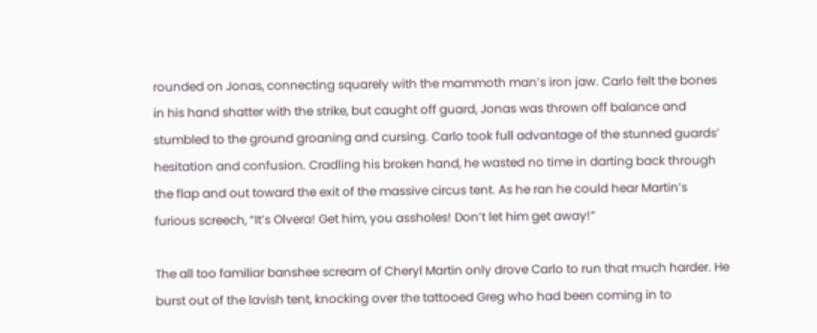rounded on Jonas, connecting squarely with the mammoth man’s iron jaw. Carlo felt the bones in his hand shatter with the strike, but caught off guard, Jonas was thrown off balance and stumbled to the ground groaning and cursing. Carlo took full advantage of the stunned guards’ hesitation and confusion. Cradling his broken hand, he wasted no time in darting back through the flap and out toward the exit of the massive circus tent. As he ran he could hear Martin’s furious screech, “It’s Olvera! Get him, you assholes! Don’t let him get away!”

The all too familiar banshee scream of Cheryl Martin only drove Carlo to run that much harder. He burst out of the lavish tent, knocking over the tattooed Greg who had been coming in to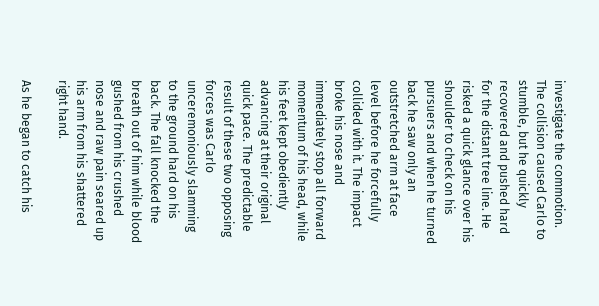investigate the commotion. The collision caused Carlo to stumble, but he quickly recovered and pushed hard for the distant tree line. He risked a quick glance over his shoulder to check on his pursuers and when he turned back he saw only an outstretched arm at face level before he forcefully collided with it. The impact broke his nose and immediately stop all forward momentum of his head, while his feet kept obediently advancing at their original quick pace. The predictable result of these two opposing forces was Carlo unceremoniously slamming to the ground hard on his back. The fall knocked the breath out of him while blood gushed from his crushed nose and raw pain seared up his arm from his shattered right hand.

As he began to catch his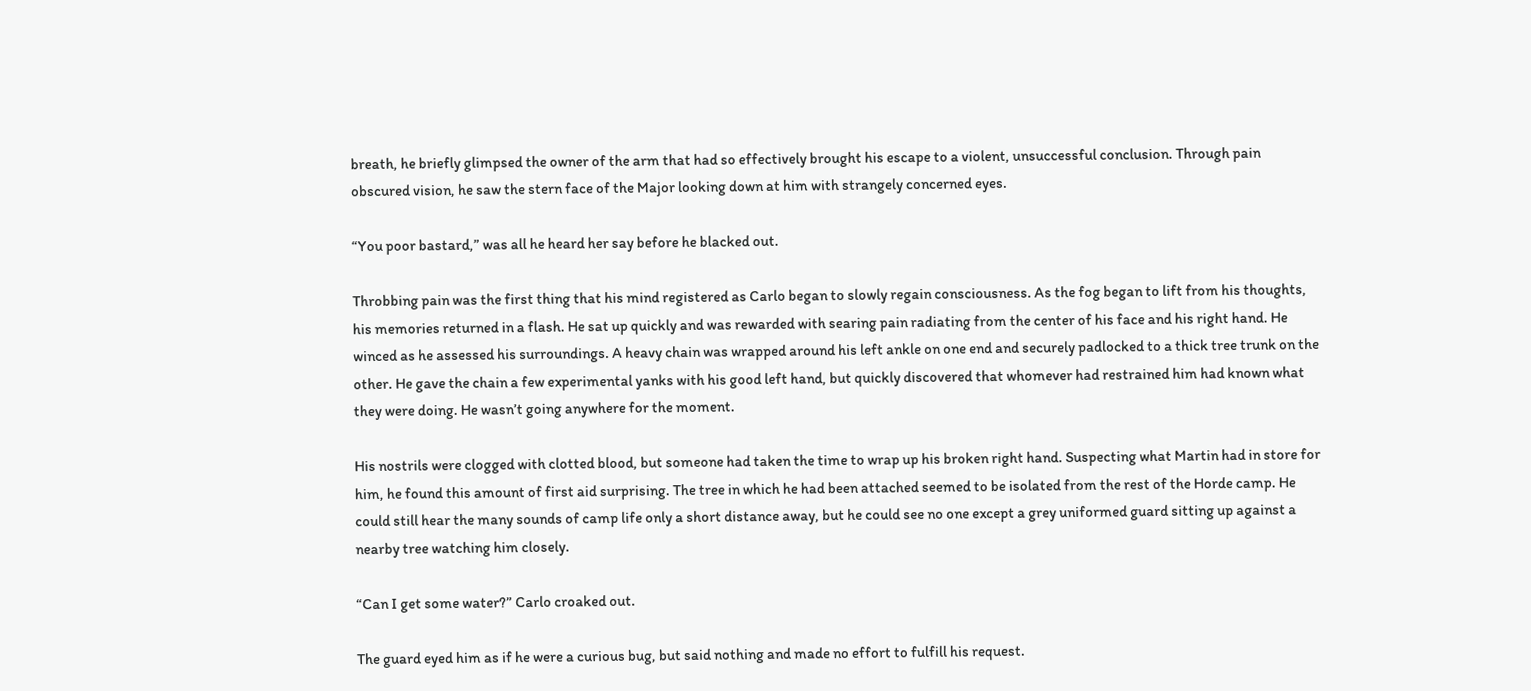breath, he briefly glimpsed the owner of the arm that had so effectively brought his escape to a violent, unsuccessful conclusion. Through pain obscured vision, he saw the stern face of the Major looking down at him with strangely concerned eyes.

“You poor bastard,” was all he heard her say before he blacked out.

Throbbing pain was the first thing that his mind registered as Carlo began to slowly regain consciousness. As the fog began to lift from his thoughts, his memories returned in a flash. He sat up quickly and was rewarded with searing pain radiating from the center of his face and his right hand. He winced as he assessed his surroundings. A heavy chain was wrapped around his left ankle on one end and securely padlocked to a thick tree trunk on the other. He gave the chain a few experimental yanks with his good left hand, but quickly discovered that whomever had restrained him had known what they were doing. He wasn’t going anywhere for the moment.

His nostrils were clogged with clotted blood, but someone had taken the time to wrap up his broken right hand. Suspecting what Martin had in store for him, he found this amount of first aid surprising. The tree in which he had been attached seemed to be isolated from the rest of the Horde camp. He could still hear the many sounds of camp life only a short distance away, but he could see no one except a grey uniformed guard sitting up against a nearby tree watching him closely.

“Can I get some water?” Carlo croaked out.

The guard eyed him as if he were a curious bug, but said nothing and made no effort to fulfill his request.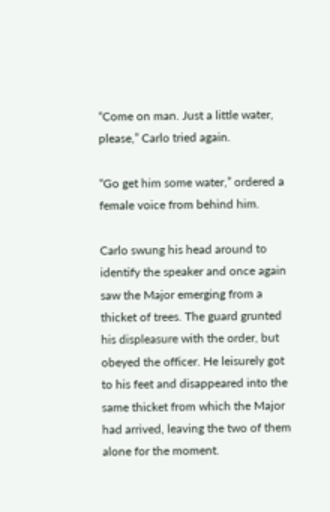“Come on man. Just a little water, please,” Carlo tried again.

“Go get him some water,” ordered a female voice from behind him.

Carlo swung his head around to identify the speaker and once again saw the Major emerging from a thicket of trees. The guard grunted his displeasure with the order, but obeyed the officer. He leisurely got to his feet and disappeared into the same thicket from which the Major had arrived, leaving the two of them alone for the moment.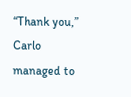“Thank you,” Carlo managed to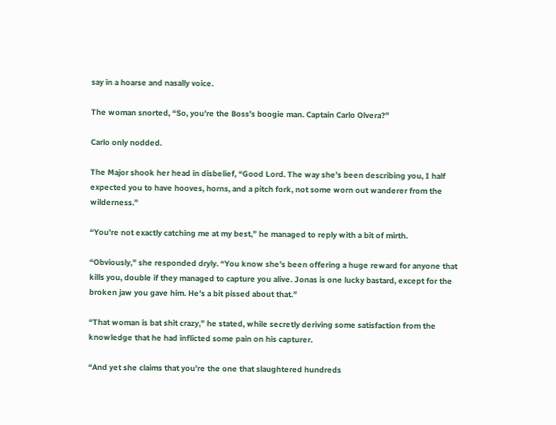say in a hoarse and nasally voice.

The woman snorted, “So, you’re the Boss’s boogie man. Captain Carlo Olvera?”

Carlo only nodded.

The Major shook her head in disbelief, “Good Lord. The way she’s been describing you, I half expected you to have hooves, horns, and a pitch fork, not some worn out wanderer from the wilderness.”

“You’re not exactly catching me at my best,” he managed to reply with a bit of mirth.

“Obviously,” she responded dryly. “You know she’s been offering a huge reward for anyone that kills you, double if they managed to capture you alive. Jonas is one lucky bastard, except for the broken jaw you gave him. He’s a bit pissed about that.”

“That woman is bat shit crazy,” he stated, while secretly deriving some satisfaction from the knowledge that he had inflicted some pain on his capturer.

“And yet she claims that you’re the one that slaughtered hundreds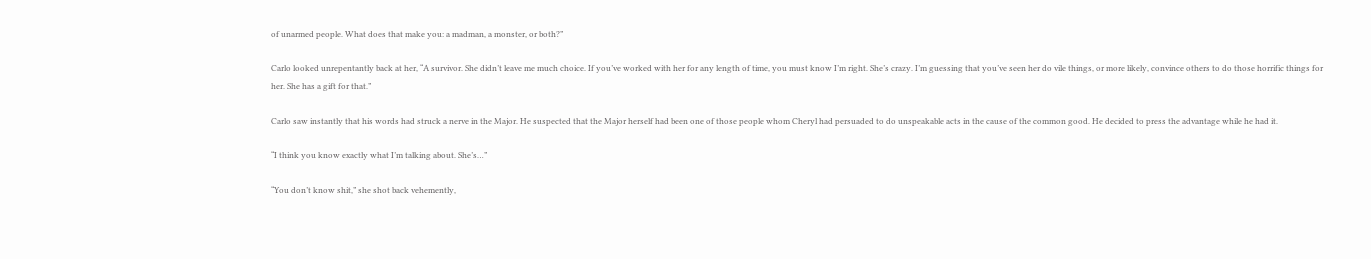of unarmed people. What does that make you: a madman, a monster, or both?”

Carlo looked unrepentantly back at her, “A survivor. She didn’t leave me much choice. If you’ve worked with her for any length of time, you must know I’m right. She’s crazy. I’m guessing that you’ve seen her do vile things, or more likely, convince others to do those horrific things for her. She has a gift for that.”

Carlo saw instantly that his words had struck a nerve in the Major. He suspected that the Major herself had been one of those people whom Cheryl had persuaded to do unspeakable acts in the cause of the common good. He decided to press the advantage while he had it.

“I think you know exactly what I’m talking about. She’s…”

“You don’t know shit,” she shot back vehemently,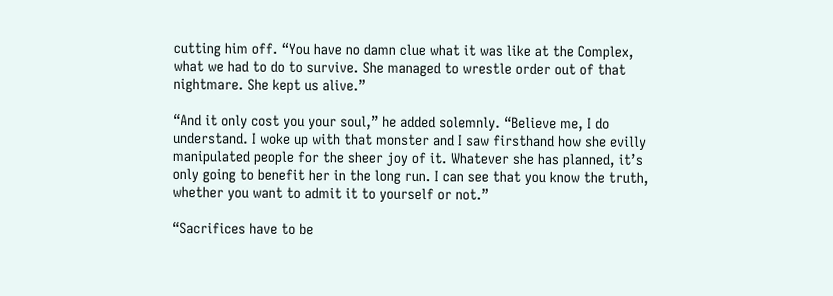cutting him off. “You have no damn clue what it was like at the Complex, what we had to do to survive. She managed to wrestle order out of that nightmare. She kept us alive.”

“And it only cost you your soul,” he added solemnly. “Believe me, I do understand. I woke up with that monster and I saw firsthand how she evilly manipulated people for the sheer joy of it. Whatever she has planned, it’s only going to benefit her in the long run. I can see that you know the truth, whether you want to admit it to yourself or not.”

“Sacrifices have to be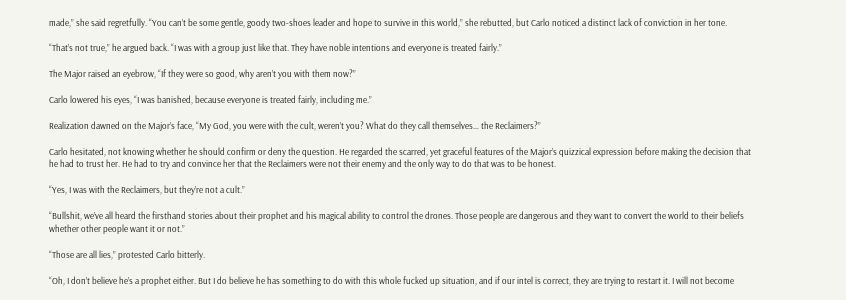made,” she said regretfully. “You can’t be some gentle, goody two-shoes leader and hope to survive in this world,” she rebutted, but Carlo noticed a distinct lack of conviction in her tone.

“That’s not true,” he argued back. “I was with a group just like that. They have noble intentions and everyone is treated fairly.”

The Major raised an eyebrow, “If they were so good, why aren’t you with them now?”

Carlo lowered his eyes, “I was banished, because everyone is treated fairly, including me.”

Realization dawned on the Major’s face, “My God, you were with the cult, weren’t you? What do they call themselves… the Reclaimers?”

Carlo hesitated, not knowing whether he should confirm or deny the question. He regarded the scarred, yet graceful features of the Major’s quizzical expression before making the decision that he had to trust her. He had to try and convince her that the Reclaimers were not their enemy and the only way to do that was to be honest.

“Yes, I was with the Reclaimers, but they’re not a cult.”

“Bullshit, we’ve all heard the firsthand stories about their prophet and his magical ability to control the drones. Those people are dangerous and they want to convert the world to their beliefs whether other people want it or not.”

“Those are all lies,” protested Carlo bitterly.

“Oh, I don’t believe he’s a prophet either. But I do believe he has something to do with this whole fucked up situation, and if our intel is correct, they are trying to restart it. I will not become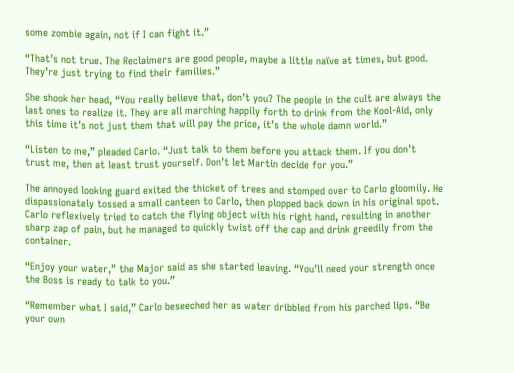some zombie again, not if I can fight it.”

“That’s not true. The Reclaimers are good people, maybe a little naïve at times, but good. They’re just trying to find their families.”

She shook her head, “You really believe that, don’t you? The people in the cult are always the last ones to realize it. They are all marching happily forth to drink from the Kool-Aid, only this time it’s not just them that will pay the price, it’s the whole damn world.”

“Listen to me,” pleaded Carlo. “Just talk to them before you attack them. If you don’t trust me, then at least trust yourself. Don’t let Martin decide for you.”

The annoyed looking guard exited the thicket of trees and stomped over to Carlo gloomily. He dispassionately tossed a small canteen to Carlo, then plopped back down in his original spot. Carlo reflexively tried to catch the flying object with his right hand, resulting in another sharp zap of pain, but he managed to quickly twist off the cap and drink greedily from the container.

“Enjoy your water,” the Major said as she started leaving. “You’ll need your strength once the Boss is ready to talk to you.”

“Remember what I said,” Carlo beseeched her as water dribbled from his parched lips. “Be your own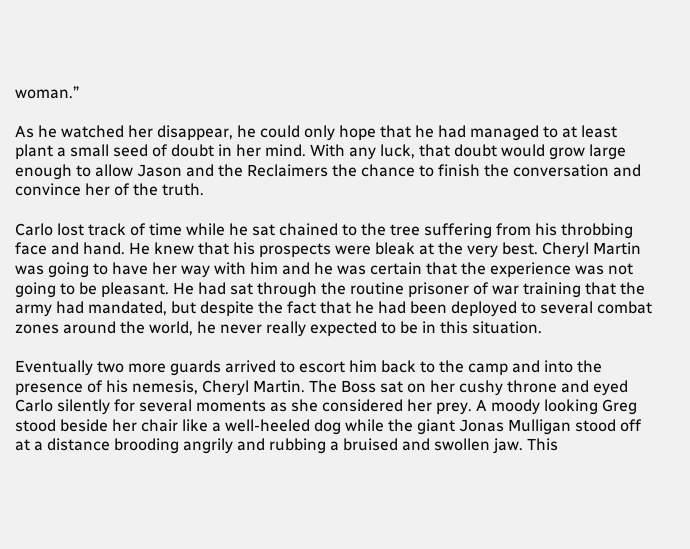woman.”

As he watched her disappear, he could only hope that he had managed to at least plant a small seed of doubt in her mind. With any luck, that doubt would grow large enough to allow Jason and the Reclaimers the chance to finish the conversation and convince her of the truth.

Carlo lost track of time while he sat chained to the tree suffering from his throbbing face and hand. He knew that his prospects were bleak at the very best. Cheryl Martin was going to have her way with him and he was certain that the experience was not going to be pleasant. He had sat through the routine prisoner of war training that the army had mandated, but despite the fact that he had been deployed to several combat zones around the world, he never really expected to be in this situation.

Eventually two more guards arrived to escort him back to the camp and into the presence of his nemesis, Cheryl Martin. The Boss sat on her cushy throne and eyed Carlo silently for several moments as she considered her prey. A moody looking Greg stood beside her chair like a well-heeled dog while the giant Jonas Mulligan stood off at a distance brooding angrily and rubbing a bruised and swollen jaw. This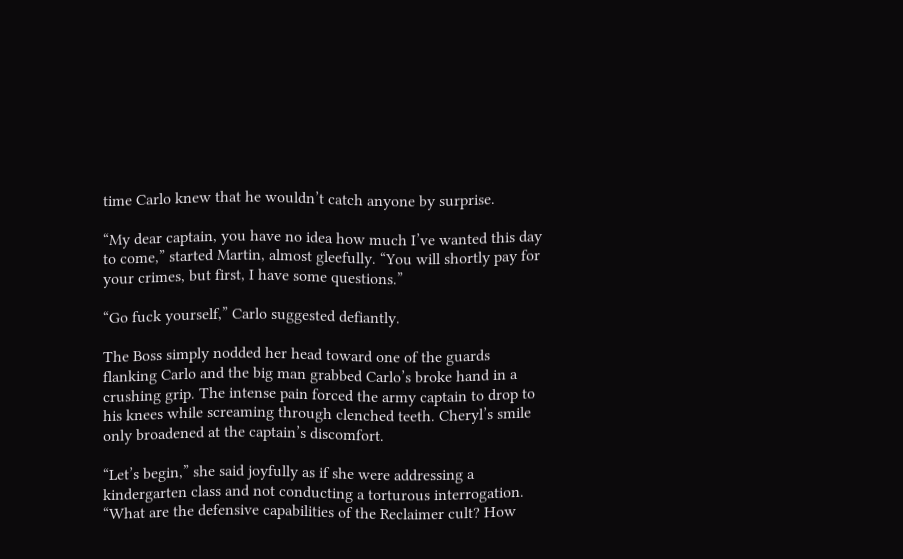time Carlo knew that he wouldn’t catch anyone by surprise.

“My dear captain, you have no idea how much I’ve wanted this day to come,” started Martin, almost gleefully. “You will shortly pay for your crimes, but first, I have some questions.”

“Go fuck yourself,” Carlo suggested defiantly.

The Boss simply nodded her head toward one of the guards flanking Carlo and the big man grabbed Carlo’s broke hand in a crushing grip. The intense pain forced the army captain to drop to his knees while screaming through clenched teeth. Cheryl’s smile only broadened at the captain’s discomfort.

“Let’s begin,” she said joyfully as if she were addressing a kindergarten class and not conducting a torturous interrogation. “What are the defensive capabilities of the Reclaimer cult? How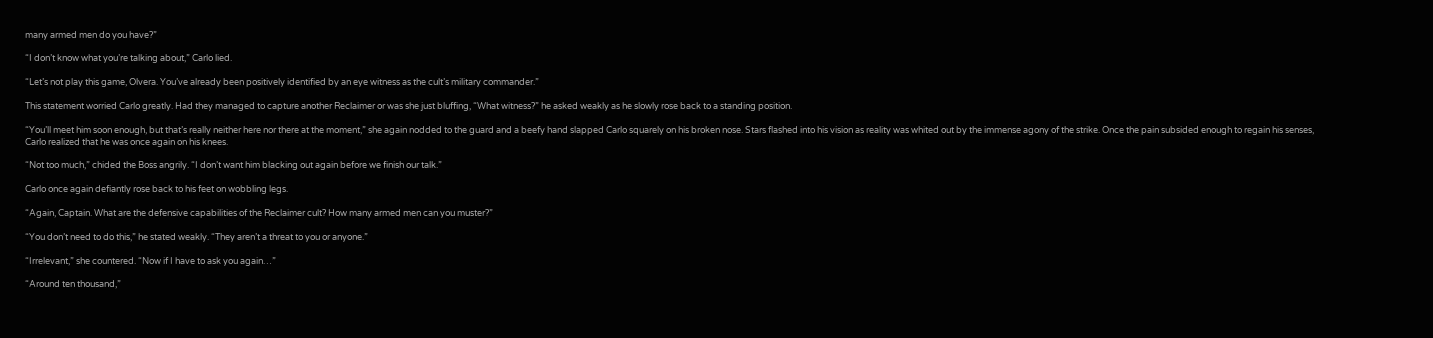many armed men do you have?”

“I don’t know what you’re talking about,” Carlo lied.

“Let’s not play this game, Olvera. You’ve already been positively identified by an eye witness as the cult’s military commander.”

This statement worried Carlo greatly. Had they managed to capture another Reclaimer or was she just bluffing, “What witness?” he asked weakly as he slowly rose back to a standing position.

“You’ll meet him soon enough, but that’s really neither here nor there at the moment,” she again nodded to the guard and a beefy hand slapped Carlo squarely on his broken nose. Stars flashed into his vision as reality was whited out by the immense agony of the strike. Once the pain subsided enough to regain his senses, Carlo realized that he was once again on his knees.

“Not too much,” chided the Boss angrily. “I don’t want him blacking out again before we finish our talk.”

Carlo once again defiantly rose back to his feet on wobbling legs.

“Again, Captain. What are the defensive capabilities of the Reclaimer cult? How many armed men can you muster?”

“You don’t need to do this,” he stated weakly. “They aren’t a threat to you or anyone.”

“Irrelevant,” she countered. “Now if I have to ask you again…”

“Around ten thousand,”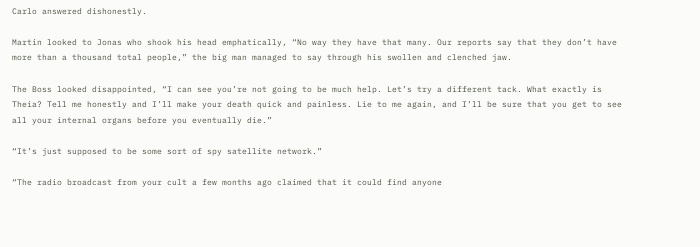Carlo answered dishonestly.

Martin looked to Jonas who shook his head emphatically, “No way they have that many. Our reports say that they don’t have more than a thousand total people,” the big man managed to say through his swollen and clenched jaw.

The Boss looked disappointed, “I can see you’re not going to be much help. Let’s try a different tack. What exactly is Theia? Tell me honestly and I’ll make your death quick and painless. Lie to me again, and I’ll be sure that you get to see all your internal organs before you eventually die.”

“It’s just supposed to be some sort of spy satellite network.”

“The radio broadcast from your cult a few months ago claimed that it could find anyone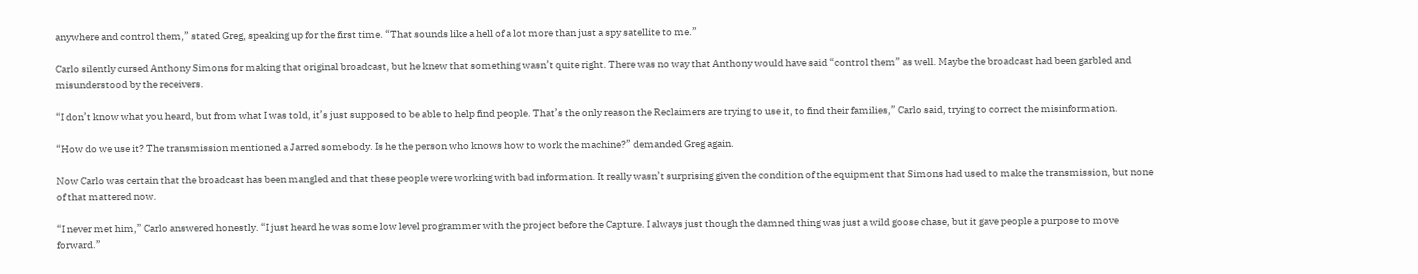anywhere and control them,” stated Greg, speaking up for the first time. “That sounds like a hell of a lot more than just a spy satellite to me.”

Carlo silently cursed Anthony Simons for making that original broadcast, but he knew that something wasn’t quite right. There was no way that Anthony would have said “control them” as well. Maybe the broadcast had been garbled and misunderstood by the receivers.

“I don’t know what you heard, but from what I was told, it’s just supposed to be able to help find people. That’s the only reason the Reclaimers are trying to use it, to find their families,” Carlo said, trying to correct the misinformation.

“How do we use it? The transmission mentioned a Jarred somebody. Is he the person who knows how to work the machine?” demanded Greg again.

Now Carlo was certain that the broadcast has been mangled and that these people were working with bad information. It really wasn’t surprising given the condition of the equipment that Simons had used to make the transmission, but none of that mattered now.

“I never met him,” Carlo answered honestly. “I just heard he was some low level programmer with the project before the Capture. I always just though the damned thing was just a wild goose chase, but it gave people a purpose to move forward.”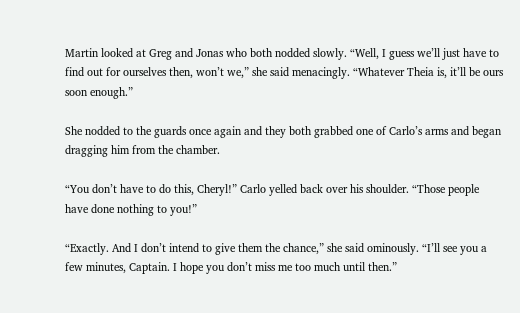Martin looked at Greg and Jonas who both nodded slowly. “Well, I guess we’ll just have to find out for ourselves then, won’t we,” she said menacingly. “Whatever Theia is, it’ll be ours soon enough.”

She nodded to the guards once again and they both grabbed one of Carlo’s arms and began dragging him from the chamber.

“You don’t have to do this, Cheryl!” Carlo yelled back over his shoulder. “Those people have done nothing to you!”

“Exactly. And I don’t intend to give them the chance,” she said ominously. “I’ll see you a few minutes, Captain. I hope you don’t miss me too much until then.”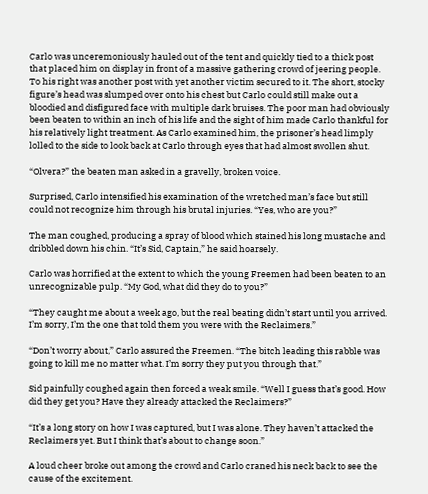Carlo was unceremoniously hauled out of the tent and quickly tied to a thick post that placed him on display in front of a massive gathering crowd of jeering people. To his right was another post with yet another victim secured to it. The short, stocky figure’s head was slumped over onto his chest but Carlo could still make out a bloodied and disfigured face with multiple dark bruises. The poor man had obviously been beaten to within an inch of his life and the sight of him made Carlo thankful for his relatively light treatment. As Carlo examined him, the prisoner’s head limply lolled to the side to look back at Carlo through eyes that had almost swollen shut.

“Olvera?” the beaten man asked in a gravelly, broken voice.

Surprised, Carlo intensified his examination of the wretched man’s face but still could not recognize him through his brutal injuries. “Yes, who are you?”

The man coughed, producing a spray of blood which stained his long mustache and dribbled down his chin. “It’s Sid, Captain,” he said hoarsely.

Carlo was horrified at the extent to which the young Freemen had been beaten to an unrecognizable pulp. “My God, what did they do to you?”

“They caught me about a week ago, but the real beating didn’t start until you arrived. I’m sorry, I’m the one that told them you were with the Reclaimers.”

“Don’t worry about,” Carlo assured the Freemen. “The bitch leading this rabble was going to kill me no matter what. I’m sorry they put you through that.”

Sid painfully coughed again then forced a weak smile. “Well I guess that’s good. How did they get you? Have they already attacked the Reclaimers?”

“It’s a long story on how I was captured, but I was alone. They haven’t attacked the Reclaimers yet. But I think that’s about to change soon.”

A loud cheer broke out among the crowd and Carlo craned his neck back to see the cause of the excitement.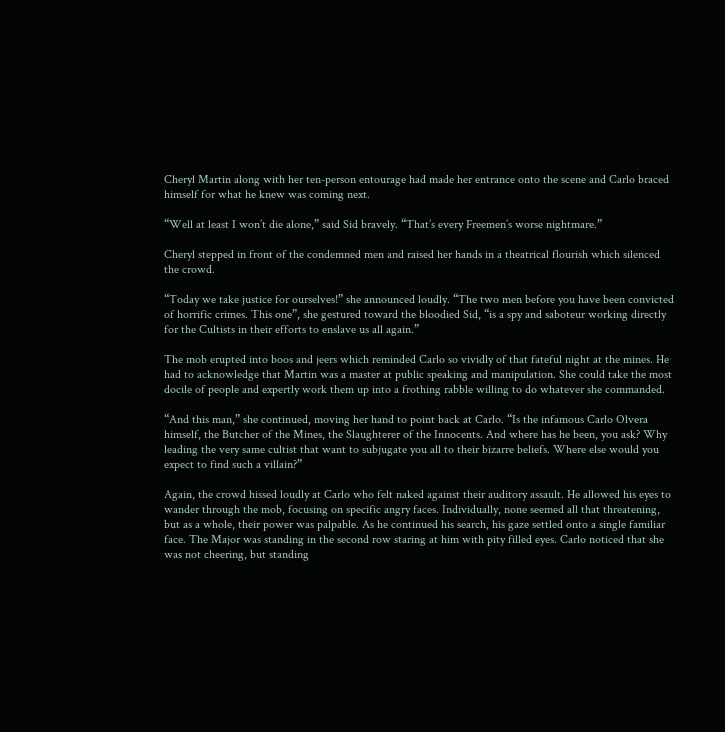Cheryl Martin along with her ten-person entourage had made her entrance onto the scene and Carlo braced himself for what he knew was coming next.

“Well at least I won’t die alone,” said Sid bravely. “That’s every Freemen’s worse nightmare.”

Cheryl stepped in front of the condemned men and raised her hands in a theatrical flourish which silenced the crowd.

“Today we take justice for ourselves!” she announced loudly. “The two men before you have been convicted of horrific crimes. This one”, she gestured toward the bloodied Sid, “is a spy and saboteur working directly for the Cultists in their efforts to enslave us all again.”

The mob erupted into boos and jeers which reminded Carlo so vividly of that fateful night at the mines. He had to acknowledge that Martin was a master at public speaking and manipulation. She could take the most docile of people and expertly work them up into a frothing rabble willing to do whatever she commanded.

“And this man,” she continued, moving her hand to point back at Carlo. “Is the infamous Carlo Olvera himself, the Butcher of the Mines, the Slaughterer of the Innocents. And where has he been, you ask? Why leading the very same cultist that want to subjugate you all to their bizarre beliefs. Where else would you expect to find such a villain?”

Again, the crowd hissed loudly at Carlo who felt naked against their auditory assault. He allowed his eyes to wander through the mob, focusing on specific angry faces. Individually, none seemed all that threatening, but as a whole, their power was palpable. As he continued his search, his gaze settled onto a single familiar face. The Major was standing in the second row staring at him with pity filled eyes. Carlo noticed that she was not cheering, but standing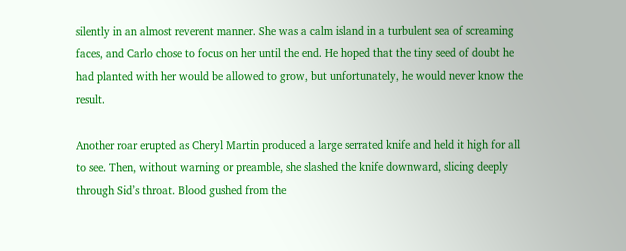silently in an almost reverent manner. She was a calm island in a turbulent sea of screaming faces, and Carlo chose to focus on her until the end. He hoped that the tiny seed of doubt he had planted with her would be allowed to grow, but unfortunately, he would never know the result.

Another roar erupted as Cheryl Martin produced a large serrated knife and held it high for all to see. Then, without warning or preamble, she slashed the knife downward, slicing deeply through Sid’s throat. Blood gushed from the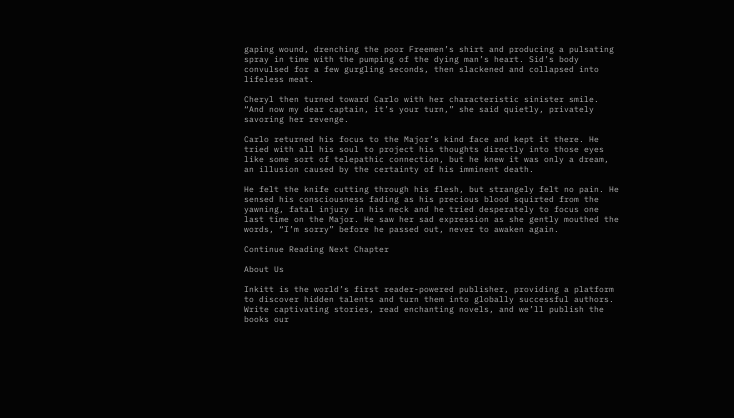gaping wound, drenching the poor Freemen’s shirt and producing a pulsating spray in time with the pumping of the dying man’s heart. Sid’s body convulsed for a few gurgling seconds, then slackened and collapsed into lifeless meat.

Cheryl then turned toward Carlo with her characteristic sinister smile. “And now my dear captain, it’s your turn,” she said quietly, privately savoring her revenge.

Carlo returned his focus to the Major’s kind face and kept it there. He tried with all his soul to project his thoughts directly into those eyes like some sort of telepathic connection, but he knew it was only a dream, an illusion caused by the certainty of his imminent death.

He felt the knife cutting through his flesh, but strangely felt no pain. He sensed his consciousness fading as his precious blood squirted from the yawning, fatal injury in his neck and he tried desperately to focus one last time on the Major. He saw her sad expression as she gently mouthed the words, “I’m sorry” before he passed out, never to awaken again.

Continue Reading Next Chapter

About Us

Inkitt is the world’s first reader-powered publisher, providing a platform to discover hidden talents and turn them into globally successful authors. Write captivating stories, read enchanting novels, and we’ll publish the books our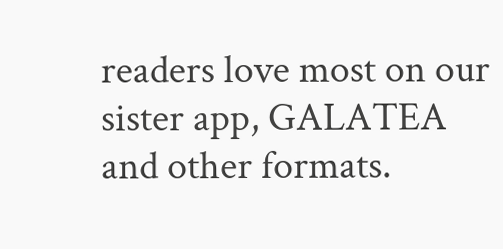readers love most on our sister app, GALATEA and other formats.